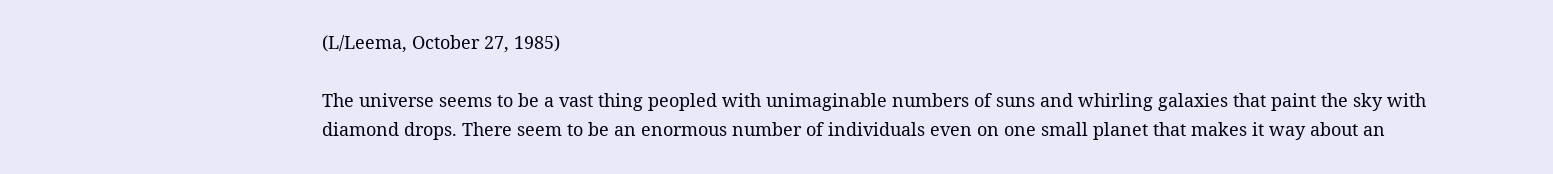(L/Leema, October 27, 1985)

The universe seems to be a vast thing peopled with unimaginable numbers of suns and whirling galaxies that paint the sky with diamond drops. There seem to be an enormous number of individuals even on one small planet that makes it way about an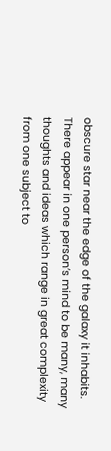obscure star near the edge of the galaxy it inhabits. There appear in one person’s mind to be many, many thoughts and ideas which range in great complexity from one subject to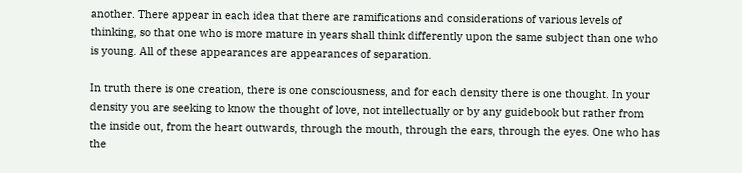another. There appear in each idea that there are ramifications and considerations of various levels of thinking, so that one who is more mature in years shall think differently upon the same subject than one who is young. All of these appearances are appearances of separation.

In truth there is one creation, there is one consciousness, and for each density there is one thought. In your density you are seeking to know the thought of love, not intellectually or by any guidebook but rather from the inside out, from the heart outwards, through the mouth, through the ears, through the eyes. One who has the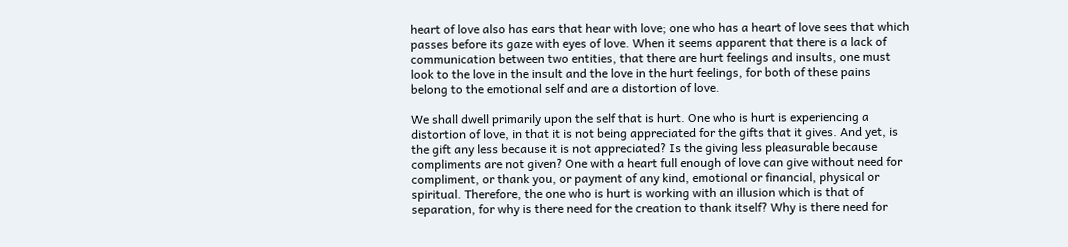heart of love also has ears that hear with love; one who has a heart of love sees that which passes before its gaze with eyes of love. When it seems apparent that there is a lack of communication between two entities, that there are hurt feelings and insults, one must look to the love in the insult and the love in the hurt feelings, for both of these pains belong to the emotional self and are a distortion of love.

We shall dwell primarily upon the self that is hurt. One who is hurt is experiencing a distortion of love, in that it is not being appreciated for the gifts that it gives. And yet, is the gift any less because it is not appreciated? Is the giving less pleasurable because compliments are not given? One with a heart full enough of love can give without need for compliment, or thank you, or payment of any kind, emotional or financial, physical or spiritual. Therefore, the one who is hurt is working with an illusion which is that of separation, for why is there need for the creation to thank itself? Why is there need for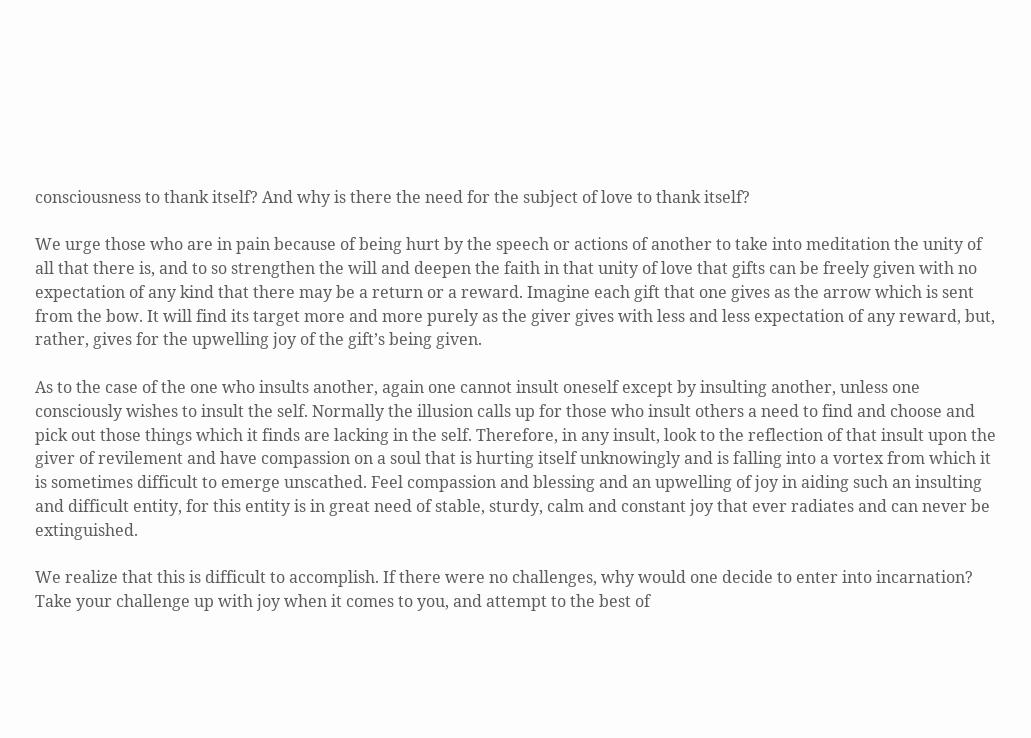consciousness to thank itself? And why is there the need for the subject of love to thank itself?

We urge those who are in pain because of being hurt by the speech or actions of another to take into meditation the unity of all that there is, and to so strengthen the will and deepen the faith in that unity of love that gifts can be freely given with no expectation of any kind that there may be a return or a reward. Imagine each gift that one gives as the arrow which is sent from the bow. It will find its target more and more purely as the giver gives with less and less expectation of any reward, but, rather, gives for the upwelling joy of the gift’s being given.

As to the case of the one who insults another, again one cannot insult oneself except by insulting another, unless one consciously wishes to insult the self. Normally the illusion calls up for those who insult others a need to find and choose and pick out those things which it finds are lacking in the self. Therefore, in any insult, look to the reflection of that insult upon the giver of revilement and have compassion on a soul that is hurting itself unknowingly and is falling into a vortex from which it is sometimes difficult to emerge unscathed. Feel compassion and blessing and an upwelling of joy in aiding such an insulting and difficult entity, for this entity is in great need of stable, sturdy, calm and constant joy that ever radiates and can never be extinguished.

We realize that this is difficult to accomplish. If there were no challenges, why would one decide to enter into incarnation? Take your challenge up with joy when it comes to you, and attempt to the best of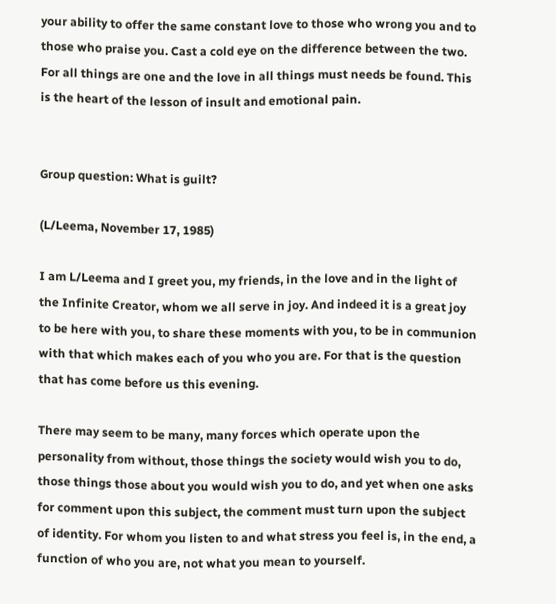your ability to offer the same constant love to those who wrong you and to those who praise you. Cast a cold eye on the difference between the two. For all things are one and the love in all things must needs be found. This is the heart of the lesson of insult and emotional pain.


Group question: What is guilt?

(L/Leema, November 17, 1985)

I am L/Leema and I greet you, my friends, in the love and in the light of the Infinite Creator, whom we all serve in joy. And indeed it is a great joy to be here with you, to share these moments with you, to be in communion with that which makes each of you who you are. For that is the question that has come before us this evening.

There may seem to be many, many forces which operate upon the personality from without, those things the society would wish you to do, those things those about you would wish you to do, and yet when one asks for comment upon this subject, the comment must turn upon the subject of identity. For whom you listen to and what stress you feel is, in the end, a function of who you are, not what you mean to yourself.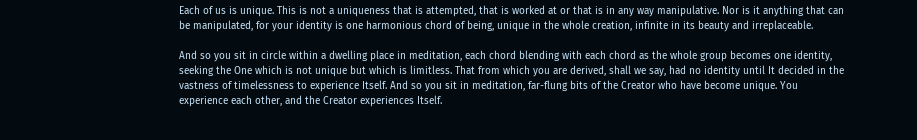Each of us is unique. This is not a uniqueness that is attempted, that is worked at or that is in any way manipulative. Nor is it anything that can be manipulated, for your identity is one harmonious chord of being, unique in the whole creation, infinite in its beauty and irreplaceable.

And so you sit in circle within a dwelling place in meditation, each chord blending with each chord as the whole group becomes one identity, seeking the One which is not unique but which is limitless. That from which you are derived, shall we say, had no identity until It decided in the vastness of timelessness to experience Itself. And so you sit in meditation, far-flung bits of the Creator who have become unique. You experience each other, and the Creator experiences Itself.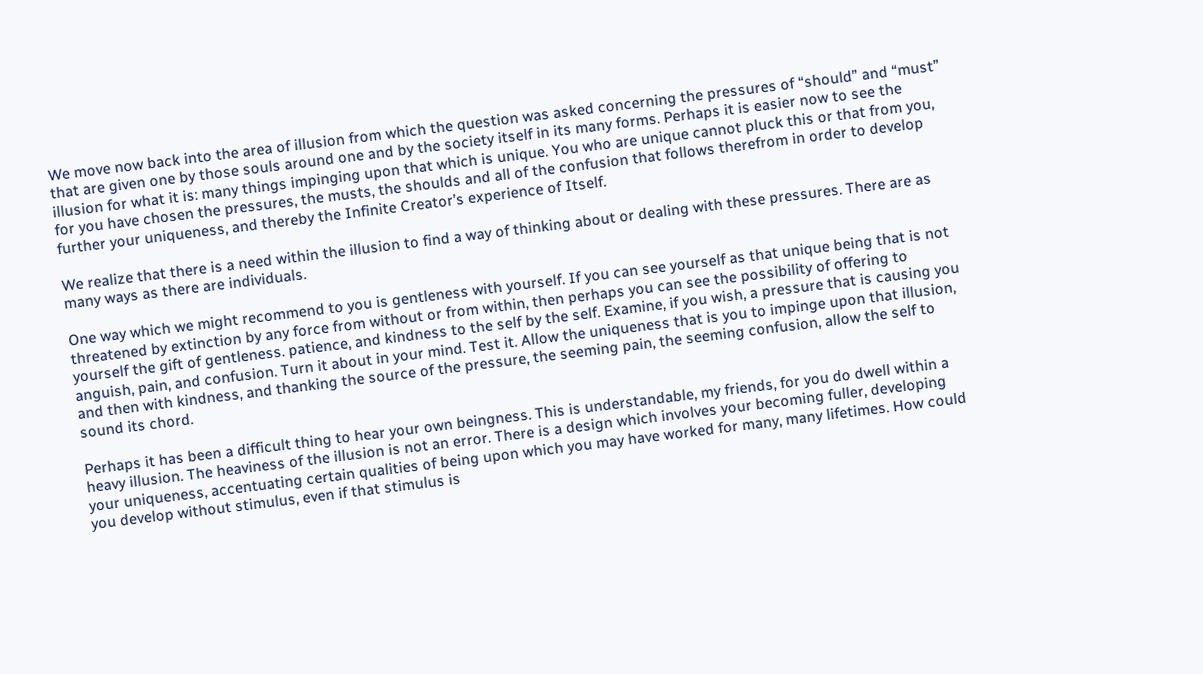We move now back into the area of illusion from which the question was asked concerning the pressures of “should” and “must” that are given one by those souls around one and by the society itself in its many forms. Perhaps it is easier now to see the illusion for what it is: many things impinging upon that which is unique. You who are unique cannot pluck this or that from you, for you have chosen the pressures, the musts, the shoulds and all of the confusion that follows therefrom in order to develop further your uniqueness, and thereby the Infinite Creator’s experience of Itself.

We realize that there is a need within the illusion to find a way of thinking about or dealing with these pressures. There are as many ways as there are individuals.

One way which we might recommend to you is gentleness with yourself. If you can see yourself as that unique being that is not threatened by extinction by any force from without or from within, then perhaps you can see the possibility of offering to yourself the gift of gentleness. patience, and kindness to the self by the self. Examine, if you wish, a pressure that is causing you anguish, pain, and confusion. Turn it about in your mind. Test it. Allow the uniqueness that is you to impinge upon that illusion, and then with kindness, and thanking the source of the pressure, the seeming pain, the seeming confusion, allow the self to sound its chord.

Perhaps it has been a difficult thing to hear your own beingness. This is understandable, my friends, for you do dwell within a heavy illusion. The heaviness of the illusion is not an error. There is a design which involves your becoming fuller, developing your uniqueness, accentuating certain qualities of being upon which you may have worked for many, many lifetimes. How could you develop without stimulus, even if that stimulus is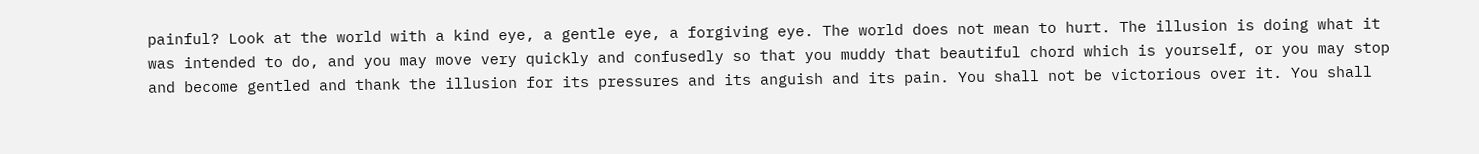painful? Look at the world with a kind eye, a gentle eye, a forgiving eye. The world does not mean to hurt. The illusion is doing what it was intended to do, and you may move very quickly and confusedly so that you muddy that beautiful chord which is yourself, or you may stop and become gentled and thank the illusion for its pressures and its anguish and its pain. You shall not be victorious over it. You shall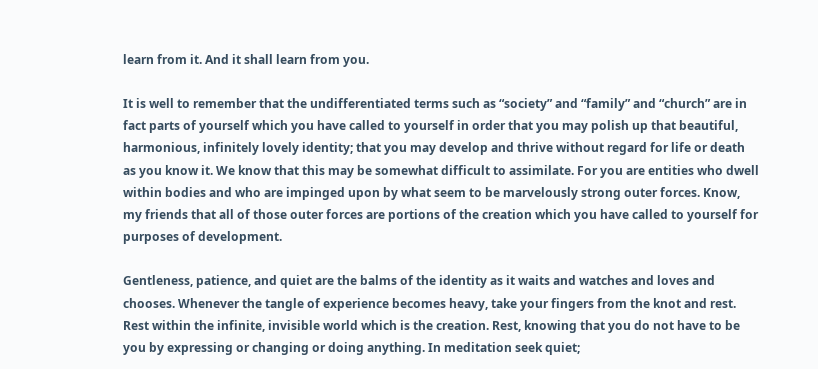learn from it. And it shall learn from you.

It is well to remember that the undifferentiated terms such as “society” and “family” and “church” are in fact parts of yourself which you have called to yourself in order that you may polish up that beautiful, harmonious, infinitely lovely identity; that you may develop and thrive without regard for life or death as you know it. We know that this may be somewhat difficult to assimilate. For you are entities who dwell within bodies and who are impinged upon by what seem to be marvelously strong outer forces. Know, my friends that all of those outer forces are portions of the creation which you have called to yourself for purposes of development.

Gentleness, patience, and quiet are the balms of the identity as it waits and watches and loves and chooses. Whenever the tangle of experience becomes heavy, take your fingers from the knot and rest. Rest within the infinite, invisible world which is the creation. Rest, knowing that you do not have to be you by expressing or changing or doing anything. In meditation seek quiet;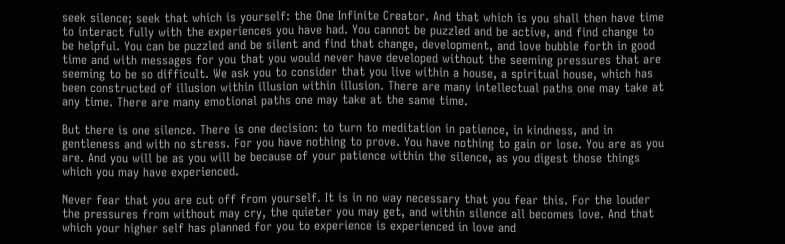seek silence; seek that which is yourself: the One Infinite Creator. And that which is you shall then have time to interact fully with the experiences you have had. You cannot be puzzled and be active, and find change to be helpful. You can be puzzled and be silent and find that change, development, and love bubble forth in good time and with messages for you that you would never have developed without the seeming pressures that are seeming to be so difficult. We ask you to consider that you live within a house, a spiritual house, which has been constructed of illusion within illusion within illusion. There are many intellectual paths one may take at any time. There are many emotional paths one may take at the same time.

But there is one silence. There is one decision: to turn to meditation in patience, in kindness, and in gentleness and with no stress. For you have nothing to prove. You have nothing to gain or lose. You are as you are. And you will be as you will be because of your patience within the silence, as you digest those things which you may have experienced.

Never fear that you are cut off from yourself. It is in no way necessary that you fear this. For the louder the pressures from without may cry, the quieter you may get, and within silence all becomes love. And that which your higher self has planned for you to experience is experienced in love and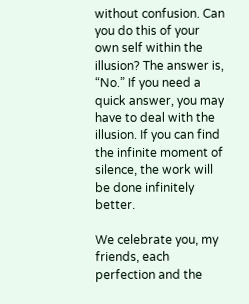without confusion. Can you do this of your own self within the illusion? The answer is, “No.” If you need a quick answer, you may have to deal with the illusion. If you can find the infinite moment of silence, the work will be done infinitely better.

We celebrate you, my friends, each perfection and the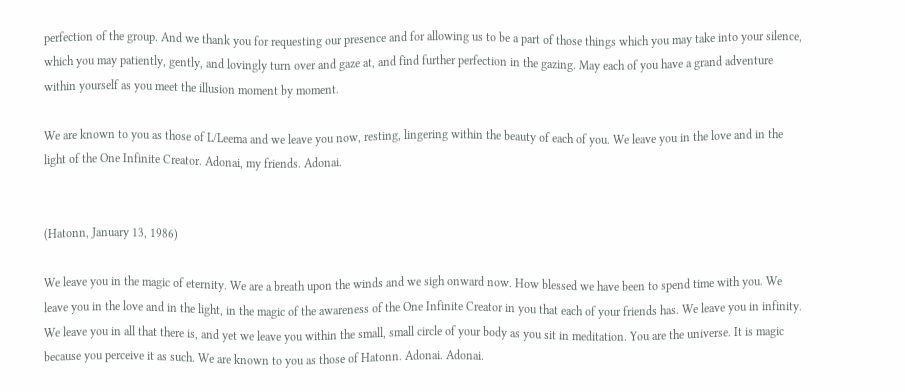perfection of the group. And we thank you for requesting our presence and for allowing us to be a part of those things which you may take into your silence, which you may patiently, gently, and lovingly turn over and gaze at, and find further perfection in the gazing. May each of you have a grand adventure within yourself as you meet the illusion moment by moment.

We are known to you as those of L/Leema and we leave you now, resting, lingering within the beauty of each of you. We leave you in the love and in the light of the One Infinite Creator. Adonai, my friends. Adonai.


(Hatonn, January 13, 1986)

We leave you in the magic of eternity. We are a breath upon the winds and we sigh onward now. How blessed we have been to spend time with you. We leave you in the love and in the light, in the magic of the awareness of the One Infinite Creator in you that each of your friends has. We leave you in infinity. We leave you in all that there is, and yet we leave you within the small, small circle of your body as you sit in meditation. You are the universe. It is magic because you perceive it as such. We are known to you as those of Hatonn. Adonai. Adonai.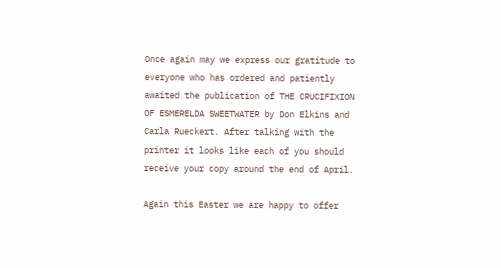Once again may we express our gratitude to everyone who has ordered and patiently awaited the publication of THE CRUCIFIXION OF ESMERELDA SWEETWATER by Don Elkins and Carla Rueckert. After talking with the printer it looks like each of you should receive your copy around the end of April.

Again this Easter we are happy to offer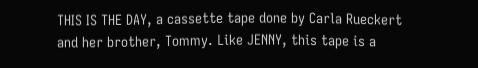THIS IS THE DAY, a cassette tape done by Carla Rueckert and her brother, Tommy. Like JENNY, this tape is a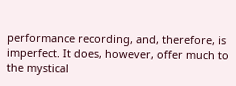performance recording, and, therefore, is imperfect. It does, however, offer much to the mystical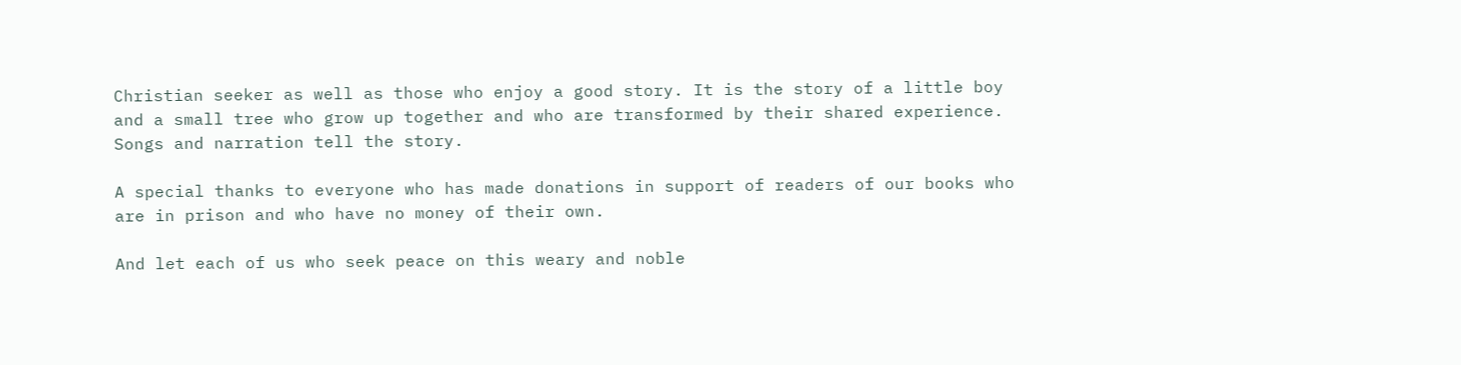Christian seeker as well as those who enjoy a good story. It is the story of a little boy and a small tree who grow up together and who are transformed by their shared experience. Songs and narration tell the story.

A special thanks to everyone who has made donations in support of readers of our books who are in prison and who have no money of their own.

And let each of us who seek peace on this weary and noble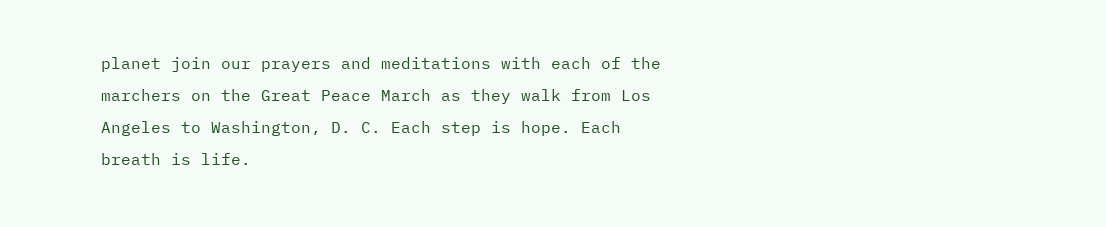planet join our prayers and meditations with each of the marchers on the Great Peace March as they walk from Los Angeles to Washington, D. C. Each step is hope. Each breath is life.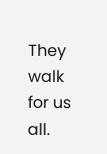They walk for us all.